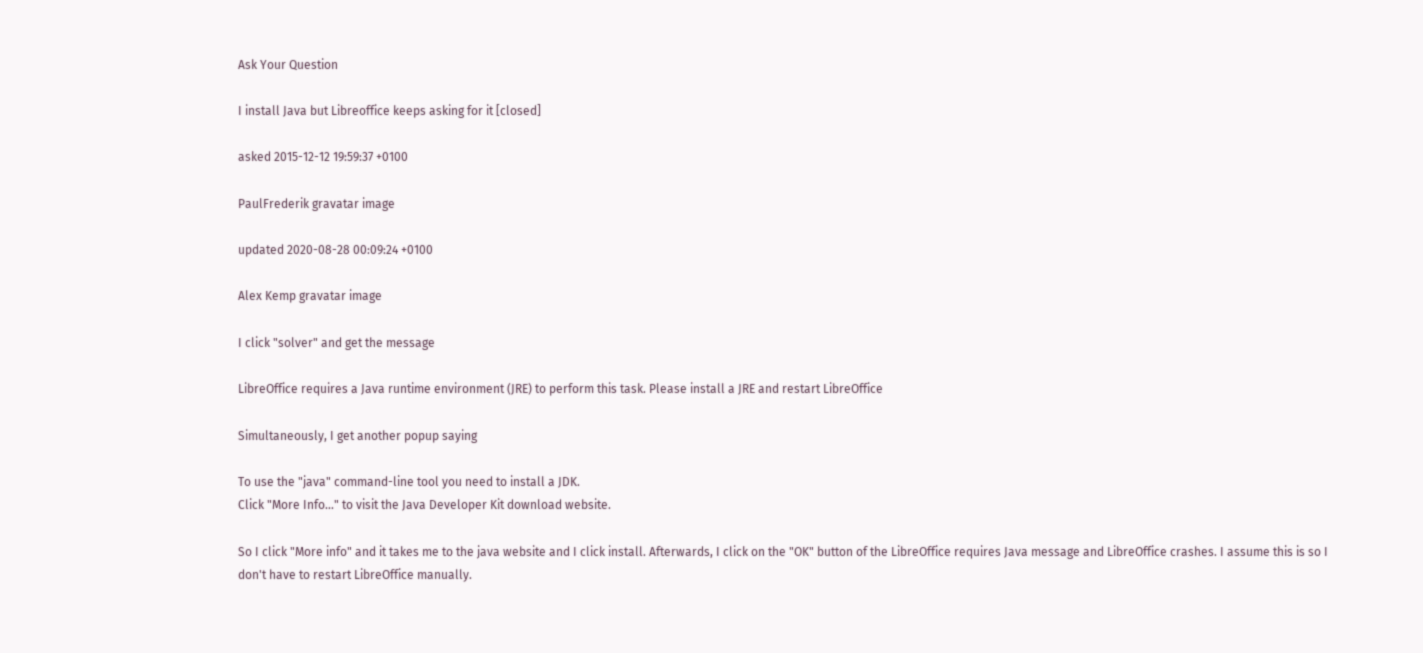Ask Your Question

I install Java but Libreoffice keeps asking for it [closed]

asked 2015-12-12 19:59:37 +0100

PaulFrederik gravatar image

updated 2020-08-28 00:09:24 +0100

Alex Kemp gravatar image

I click "solver" and get the message

LibreOffice requires a Java runtime environment (JRE) to perform this task. Please install a JRE and restart LibreOffice

Simultaneously, I get another popup saying

To use the "java" command-line tool you need to install a JDK.
Click "More Info..." to visit the Java Developer Kit download website.

So I click "More info" and it takes me to the java website and I click install. Afterwards, I click on the "OK" button of the LibreOffice requires Java message and LibreOffice crashes. I assume this is so I don't have to restart LibreOffice manually.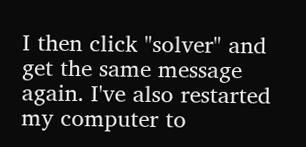I then click "solver" and get the same message again. I've also restarted my computer to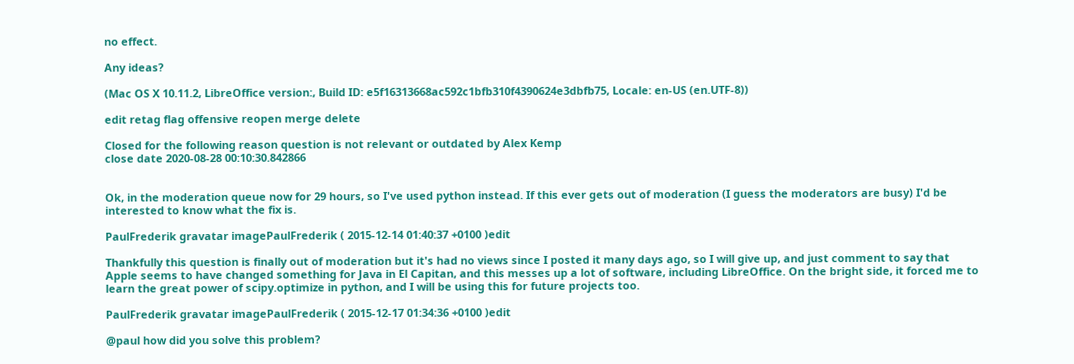no effect.

Any ideas?

(Mac OS X 10.11.2, LibreOffice version:, Build ID: e5f16313668ac592c1bfb310f4390624e3dbfb75, Locale: en-US (en.UTF-8))

edit retag flag offensive reopen merge delete

Closed for the following reason question is not relevant or outdated by Alex Kemp
close date 2020-08-28 00:10:30.842866


Ok, in the moderation queue now for 29 hours, so I've used python instead. If this ever gets out of moderation (I guess the moderators are busy) I'd be interested to know what the fix is.

PaulFrederik gravatar imagePaulFrederik ( 2015-12-14 01:40:37 +0100 )edit

Thankfully this question is finally out of moderation but it's had no views since I posted it many days ago, so I will give up, and just comment to say that Apple seems to have changed something for Java in El Capitan, and this messes up a lot of software, including LibreOffice. On the bright side, it forced me to learn the great power of scipy.optimize in python, and I will be using this for future projects too.

PaulFrederik gravatar imagePaulFrederik ( 2015-12-17 01:34:36 +0100 )edit

@paul how did you solve this problem?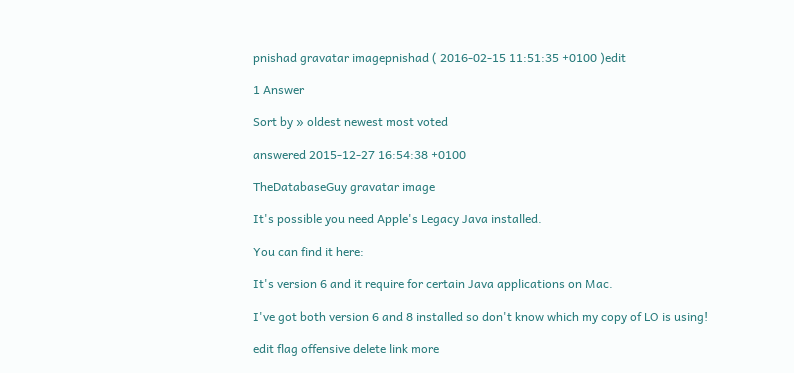pnishad gravatar imagepnishad ( 2016-02-15 11:51:35 +0100 )edit

1 Answer

Sort by » oldest newest most voted

answered 2015-12-27 16:54:38 +0100

TheDatabaseGuy gravatar image

It's possible you need Apple's Legacy Java installed.

You can find it here:

It's version 6 and it require for certain Java applications on Mac.

I've got both version 6 and 8 installed so don't know which my copy of LO is using!

edit flag offensive delete link more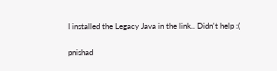I installed the Legacy Java in the link.. Didn't help :(

pnishad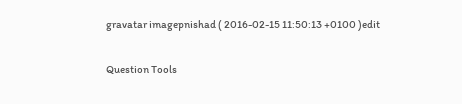gravatar imagepnishad ( 2016-02-15 11:50:13 +0100 )edit

Question Tools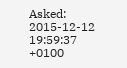Asked: 2015-12-12 19:59:37 +0100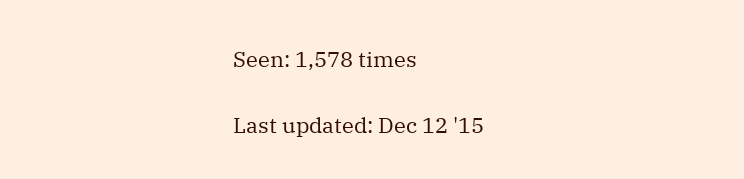Seen: 1,578 times

Last updated: Dec 12 '15